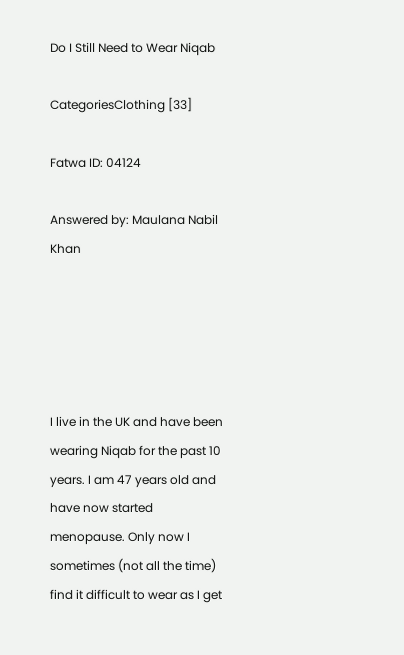Do I Still Need to Wear Niqab

CategoriesClothing [33]

Fatwa ID: 04124

Answered by: Maulana Nabil Khan





I live in the UK and have been wearing Niqab for the past 10 years. I am 47 years old and have now started menopause. Only now I sometimes (not all the time) find it difficult to wear as I get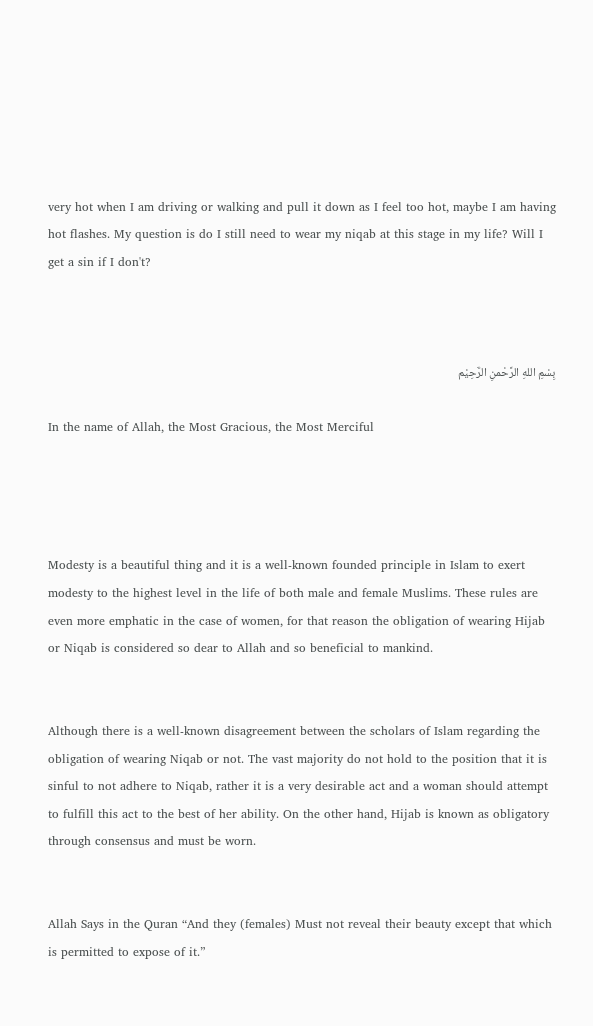very hot when I am driving or walking and pull it down as I feel too hot, maybe I am having hot flashes. My question is do I still need to wear my niqab at this stage in my life? Will I get a sin if I don't?



بِسْمِ اللهِ الرَّحْمنِ الرَّحِيْم

In the name of Allah, the Most Gracious, the Most Merciful




Modesty is a beautiful thing and it is a well-known founded principle in Islam to exert modesty to the highest level in the life of both male and female Muslims. These rules are even more emphatic in the case of women, for that reason the obligation of wearing Hijab or Niqab is considered so dear to Allah and so beneficial to mankind.


Although there is a well-known disagreement between the scholars of Islam regarding the obligation of wearing Niqab or not. The vast majority do not hold to the position that it is sinful to not adhere to Niqab, rather it is a very desirable act and a woman should attempt to fulfill this act to the best of her ability. On the other hand, Hijab is known as obligatory through consensus and must be worn.


Allah Says in the Quran “And they (females) Must not reveal their beauty except that which is permitted to expose of it.”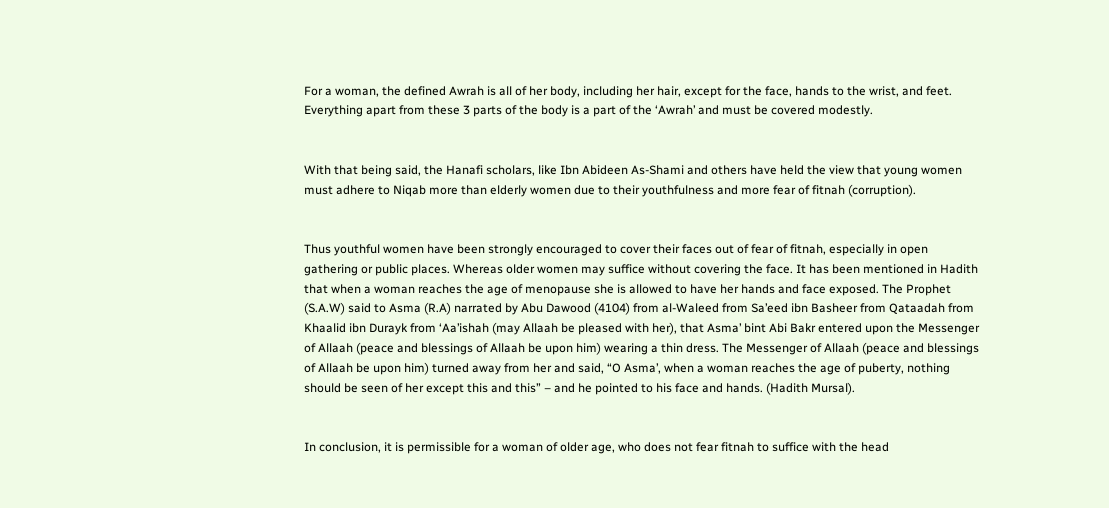For a woman, the defined Awrah is all of her body, including her hair, except for the face, hands to the wrist, and feet. Everything apart from these 3 parts of the body is a part of the ‘Awrah’ and must be covered modestly.


With that being said, the Hanafi scholars, like Ibn Abideen As-Shami and others have held the view that young women must adhere to Niqab more than elderly women due to their youthfulness and more fear of fitnah (corruption).


Thus youthful women have been strongly encouraged to cover their faces out of fear of fitnah, especially in open gathering or public places. Whereas older women may suffice without covering the face. It has been mentioned in Hadith that when a woman reaches the age of menopause she is allowed to have her hands and face exposed. The Prophet (S.A.W) said to Asma (R.A) narrated by Abu Dawood (4104) from al-Waleed from Sa’eed ibn Basheer from Qataadah from Khaalid ibn Durayk from ‘Aa’ishah (may Allaah be pleased with her), that Asma’ bint Abi Bakr entered upon the Messenger of Allaah (peace and blessings of Allaah be upon him) wearing a thin dress. The Messenger of Allaah (peace and blessings of Allaah be upon him) turned away from her and said, “O Asma’, when a woman reaches the age of puberty, nothing should be seen of her except this and this” – and he pointed to his face and hands. (Hadith Mursal).


In conclusion, it is permissible for a woman of older age, who does not fear fitnah to suffice with the head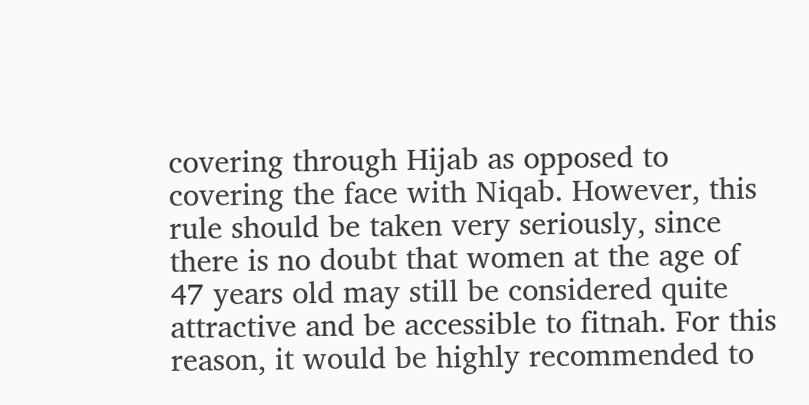covering through Hijab as opposed to covering the face with Niqab. However, this rule should be taken very seriously, since there is no doubt that women at the age of 47 years old may still be considered quite attractive and be accessible to fitnah. For this reason, it would be highly recommended to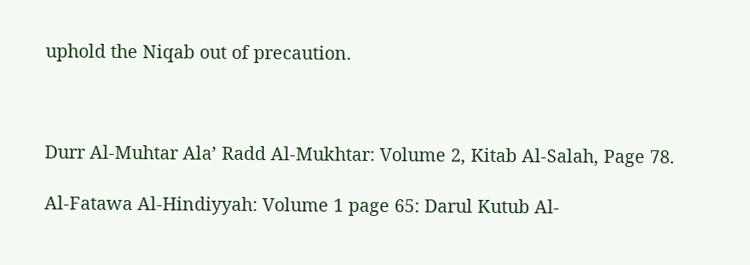uphold the Niqab out of precaution.



Durr Al-Muhtar Ala’ Radd Al-Mukhtar: Volume 2, Kitab Al-Salah, Page 78.

Al-Fatawa Al-Hindiyyah: Volume 1 page 65: Darul Kutub Al-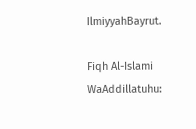IlmiyyahBayrut.

Fiqh Al-Islami WaAddillatuhu: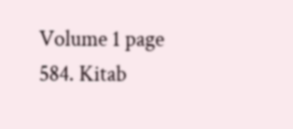Volume 1 page 584. Kitab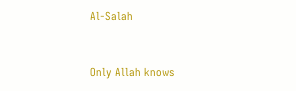Al-Salah



Only Allah knows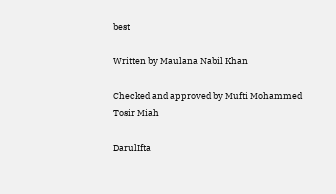best

Written by Maulana Nabil Khan

Checked and approved by Mufti Mohammed Tosir Miah

DarulIfta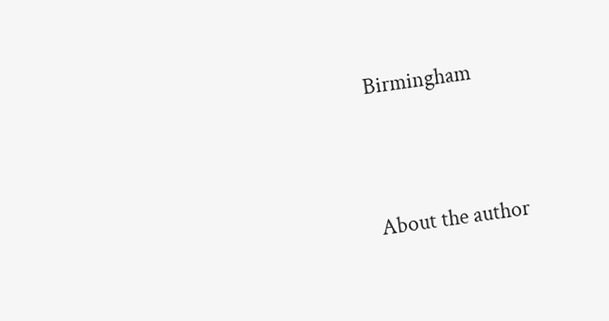Birmingham




About the author